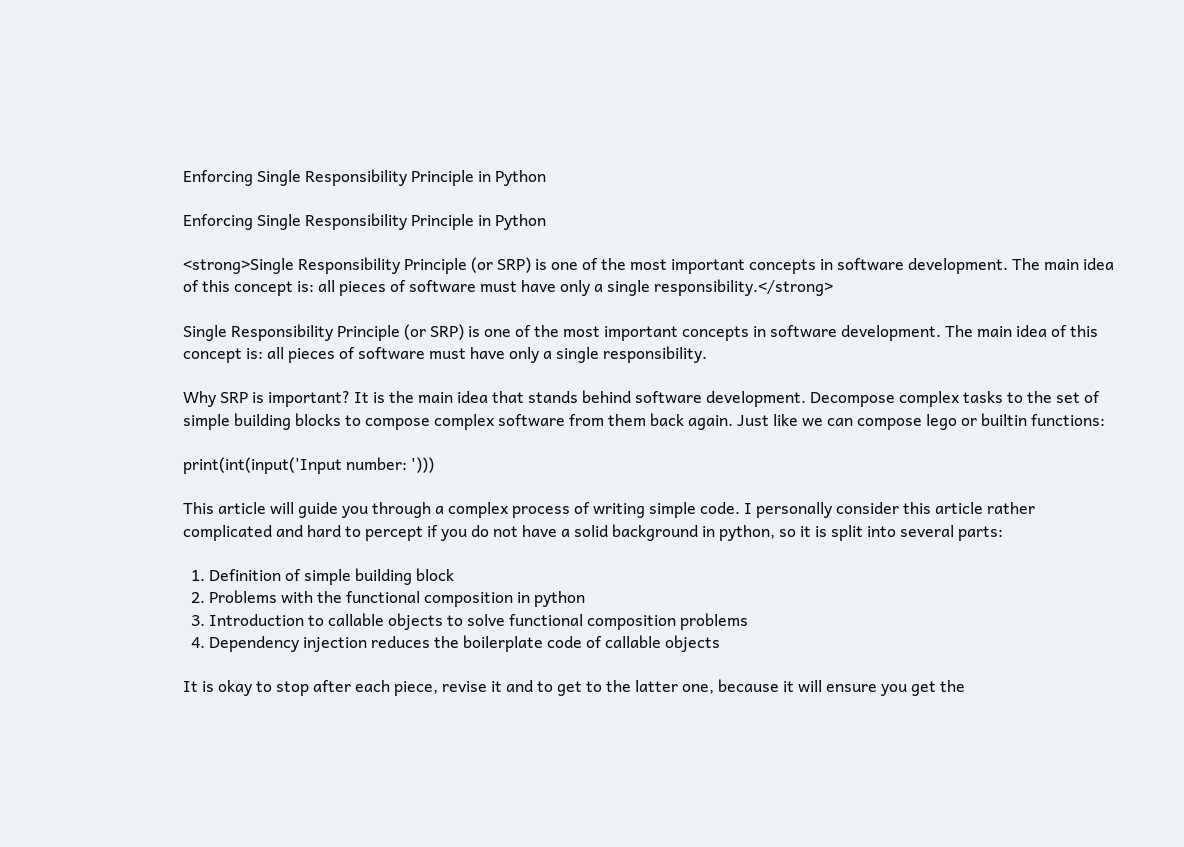Enforcing Single Responsibility Principle in Python

Enforcing Single Responsibility Principle in Python

<strong>Single Responsibility Principle (or SRP) is one of the most important concepts in software development. The main idea of this concept is: all pieces of software must have only a single responsibility.</strong>

Single Responsibility Principle (or SRP) is one of the most important concepts in software development. The main idea of this concept is: all pieces of software must have only a single responsibility.

Why SRP is important? It is the main idea that stands behind software development. Decompose complex tasks to the set of simple building blocks to compose complex software from them back again. Just like we can compose lego or builtin functions:

print(int(input('Input number: ')))

This article will guide you through a complex process of writing simple code. I personally consider this article rather complicated and hard to percept if you do not have a solid background in python, so it is split into several parts:

  1. Definition of simple building block
  2. Problems with the functional composition in python
  3. Introduction to callable objects to solve functional composition problems
  4. Dependency injection reduces the boilerplate code of callable objects

It is okay to stop after each piece, revise it and to get to the latter one, because it will ensure you get the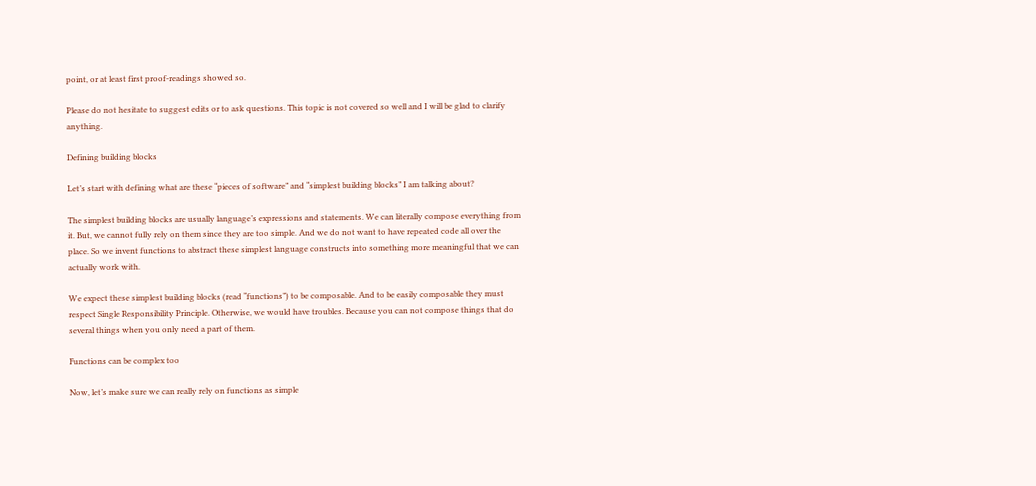point, or at least first proof-readings showed so.

Please do not hesitate to suggest edits or to ask questions. This topic is not covered so well and I will be glad to clarify anything.

Defining building blocks

Let’s start with defining what are these “pieces of software” and “simplest building blocks” I am talking about?

The simplest building blocks are usually language’s expressions and statements. We can literally compose everything from it. But, we cannot fully rely on them since they are too simple. And we do not want to have repeated code all over the place. So we invent functions to abstract these simplest language constructs into something more meaningful that we can actually work with.

We expect these simplest building blocks (read “functions”) to be composable. And to be easily composable they must respect Single Responsibility Principle. Otherwise, we would have troubles. Because you can not compose things that do several things when you only need a part of them.

Functions can be complex too

Now, let’s make sure we can really rely on functions as simple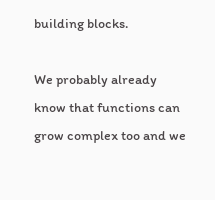building blocks.

We probably already know that functions can grow complex too and we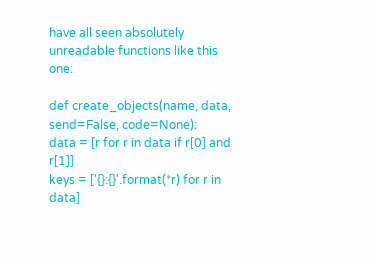have all seen absolutely unreadable functions like this one:

def create_objects(name, data, send=False, code=None):
data = [r for r in data if r[0] and r[1]]
keys = ['{}:{}'.format(*r) for r in data]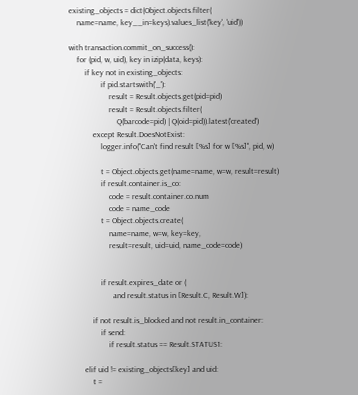existing_objects = dict(Object.objects.filter(
    name=name, key__in=keys).values_list('key', 'uid'))

with transaction.commit_on_success():
    for (pid, w, uid), key in izip(data, keys):
        if key not in existing_objects:
                if pid.startswith('_'):
                    result = Result.objects.get(pid=pid)
                    result = Result.objects.filter(
                        Q(barcode=pid) | Q(oid=pid)).latest('created')
            except Result.DoesNotExist:
                logger.info("Can't find result [%s] for w [%s]", pid, w)

                t = Object.objects.get(name=name, w=w, result=result)
                if result.container.is_co:
                    code = result.container.co.num
                    code = name_code
                t = Object.objects.create(
                    name=name, w=w, key=key,
                    result=result, uid=uid, name_code=code)


                if result.expires_date or (
                      and result.status in [Result.C, Result.W]):

            if not result.is_blocked and not result.in_container:
                if send:
                    if result.status == Result.STATUS1:

        elif uid != existing_objects[key] and uid:
            t =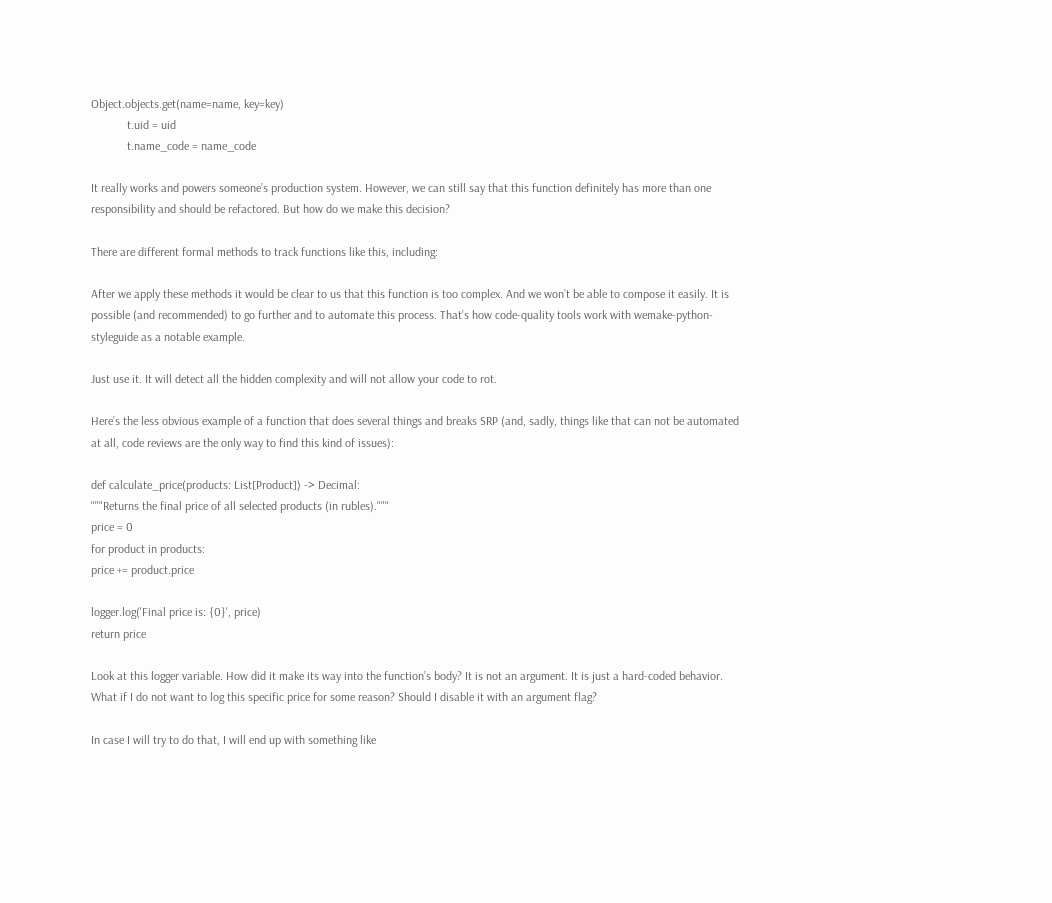Object.objects.get(name=name, key=key)
            t.uid = uid
            t.name_code = name_code

It really works and powers someone’s production system. However, we can still say that this function definitely has more than one responsibility and should be refactored. But how do we make this decision?

There are different formal methods to track functions like this, including:

After we apply these methods it would be clear to us that this function is too complex. And we won’t be able to compose it easily. It is possible (and recommended) to go further and to automate this process. That’s how code-quality tools work with wemake-python-styleguide as a notable example.

Just use it. It will detect all the hidden complexity and will not allow your code to rot.

Here’s the less obvious example of a function that does several things and breaks SRP (and, sadly, things like that can not be automated at all, code reviews are the only way to find this kind of issues):

def calculate_price(products: List[Product]) -> Decimal:
"""Returns the final price of all selected products (in rubles)."""
price = 0
for product in products:
price += product.price

logger.log('Final price is: {0}', price)
return price

Look at this logger variable. How did it make its way into the function’s body? It is not an argument. It is just a hard-coded behavior. What if I do not want to log this specific price for some reason? Should I disable it with an argument flag?

In case I will try to do that, I will end up with something like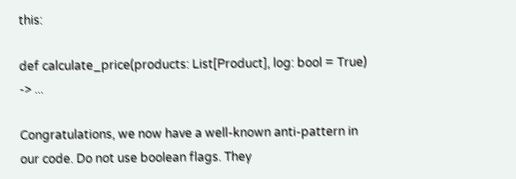this:

def calculate_price(products: List[Product], log: bool = True) -> ...

Congratulations, we now have a well-known anti-pattern in our code. Do not use boolean flags. They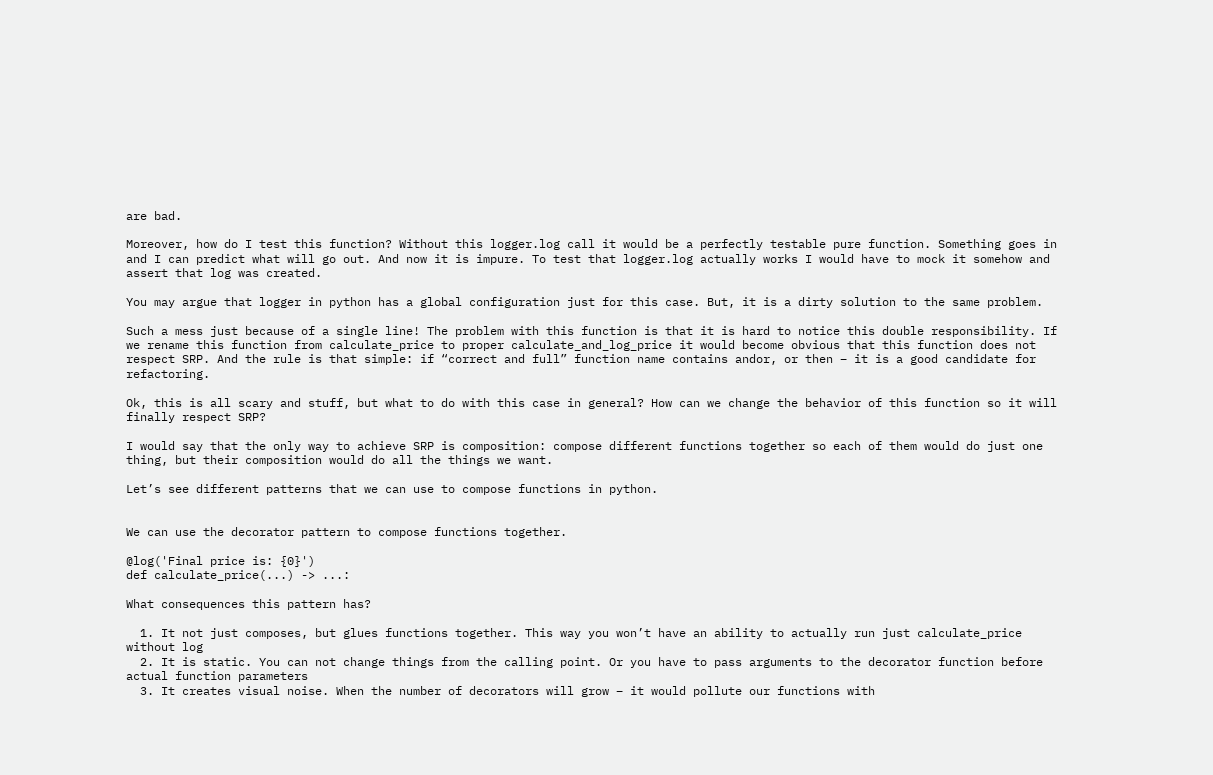are bad.

Moreover, how do I test this function? Without this logger.log call it would be a perfectly testable pure function. Something goes in and I can predict what will go out. And now it is impure. To test that logger.log actually works I would have to mock it somehow and assert that log was created.

You may argue that logger in python has a global configuration just for this case. But, it is a dirty solution to the same problem.

Such a mess just because of a single line! The problem with this function is that it is hard to notice this double responsibility. If we rename this function from calculate_price to proper calculate_and_log_price it would become obvious that this function does not respect SRP. And the rule is that simple: if “correct and full” function name contains andor, or then – it is a good candidate for refactoring.

Ok, this is all scary and stuff, but what to do with this case in general? How can we change the behavior of this function so it will finally respect SRP?

I would say that the only way to achieve SRP is composition: compose different functions together so each of them would do just one thing, but their composition would do all the things we want.

Let’s see different patterns that we can use to compose functions in python.


We can use the decorator pattern to compose functions together.

@log('Final price is: {0}')
def calculate_price(...) -> ...:

What consequences this pattern has?

  1. It not just composes, but glues functions together. This way you won’t have an ability to actually run just calculate_price without log
  2. It is static. You can not change things from the calling point. Or you have to pass arguments to the decorator function before actual function parameters
  3. It creates visual noise. When the number of decorators will grow – it would pollute our functions with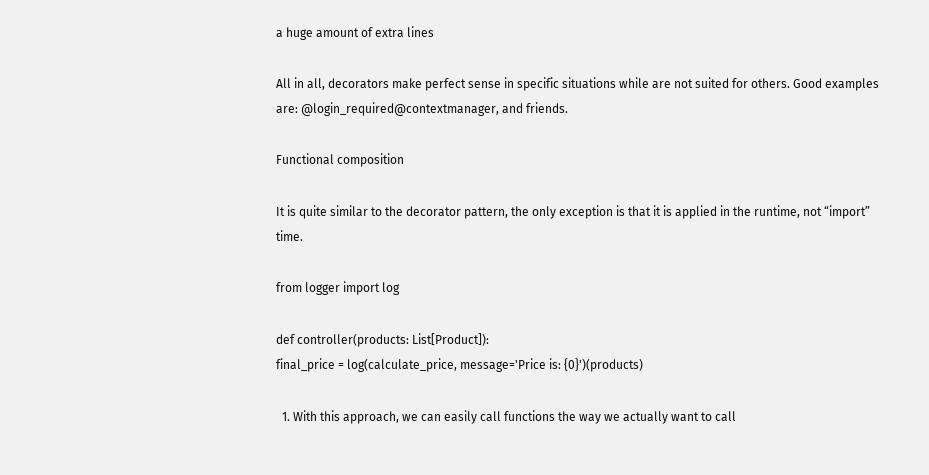a huge amount of extra lines

All in all, decorators make perfect sense in specific situations while are not suited for others. Good examples are: @login_required@contextmanager, and friends.

Functional composition

It is quite similar to the decorator pattern, the only exception is that it is applied in the runtime, not “import” time.

from logger import log

def controller(products: List[Product]):
final_price = log(calculate_price, message='Price is: {0}')(products)

  1. With this approach, we can easily call functions the way we actually want to call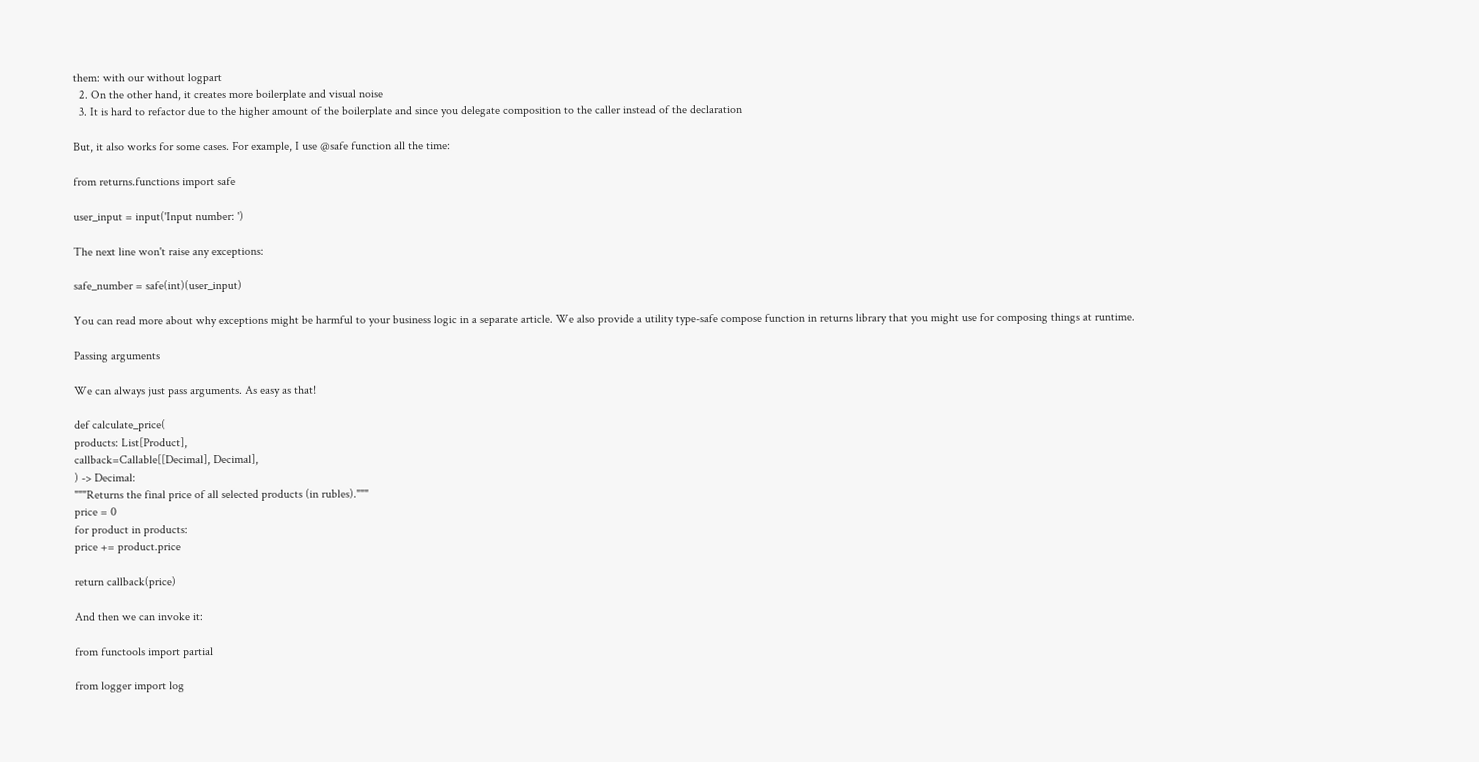them: with our without logpart
  2. On the other hand, it creates more boilerplate and visual noise
  3. It is hard to refactor due to the higher amount of the boilerplate and since you delegate composition to the caller instead of the declaration

But, it also works for some cases. For example, I use @safe function all the time:

from returns.functions import safe

user_input = input('Input number: ')

The next line won't raise any exceptions:

safe_number = safe(int)(user_input)

You can read more about why exceptions might be harmful to your business logic in a separate article. We also provide a utility type-safe compose function in returns library that you might use for composing things at runtime.

Passing arguments

We can always just pass arguments. As easy as that!

def calculate_price(
products: List[Product],
callback=Callable[[Decimal], Decimal],
) -> Decimal:
"""Returns the final price of all selected products (in rubles)."""
price = 0
for product in products:
price += product.price

return callback(price)

And then we can invoke it:

from functools import partial

from logger import log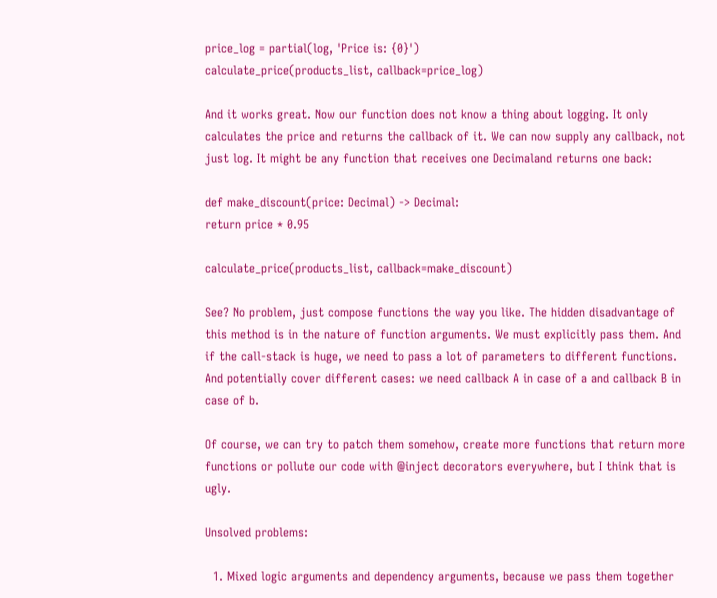price_log = partial(log, 'Price is: {0}')
calculate_price(products_list, callback=price_log)

And it works great. Now our function does not know a thing about logging. It only calculates the price and returns the callback of it. We can now supply any callback, not just log. It might be any function that receives one Decimaland returns one back:

def make_discount(price: Decimal) -> Decimal:
return price * 0.95

calculate_price(products_list, callback=make_discount)

See? No problem, just compose functions the way you like. The hidden disadvantage of this method is in the nature of function arguments. We must explicitly pass them. And if the call-stack is huge, we need to pass a lot of parameters to different functions. And potentially cover different cases: we need callback A in case of a and callback B in case of b.

Of course, we can try to patch them somehow, create more functions that return more functions or pollute our code with @inject decorators everywhere, but I think that is ugly.

Unsolved problems:

  1. Mixed logic arguments and dependency arguments, because we pass them together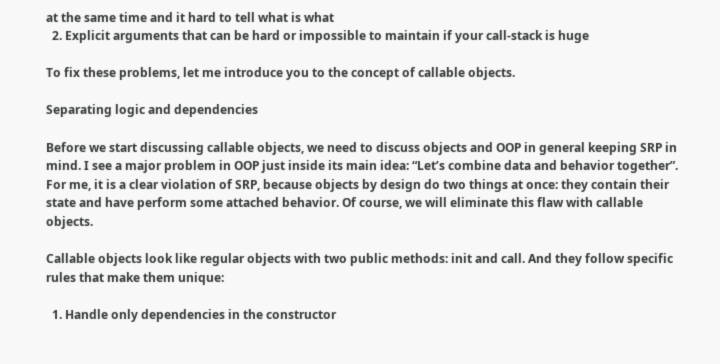at the same time and it hard to tell what is what
  2. Explicit arguments that can be hard or impossible to maintain if your call-stack is huge

To fix these problems, let me introduce you to the concept of callable objects.

Separating logic and dependencies

Before we start discussing callable objects, we need to discuss objects and OOP in general keeping SRP in mind. I see a major problem in OOP just inside its main idea: “Let’s combine data and behavior together”. For me, it is a clear violation of SRP, because objects by design do two things at once: they contain their state and have perform some attached behavior. Of course, we will eliminate this flaw with callable objects.

Callable objects look like regular objects with two public methods: init and call. And they follow specific rules that make them unique:

  1. Handle only dependencies in the constructor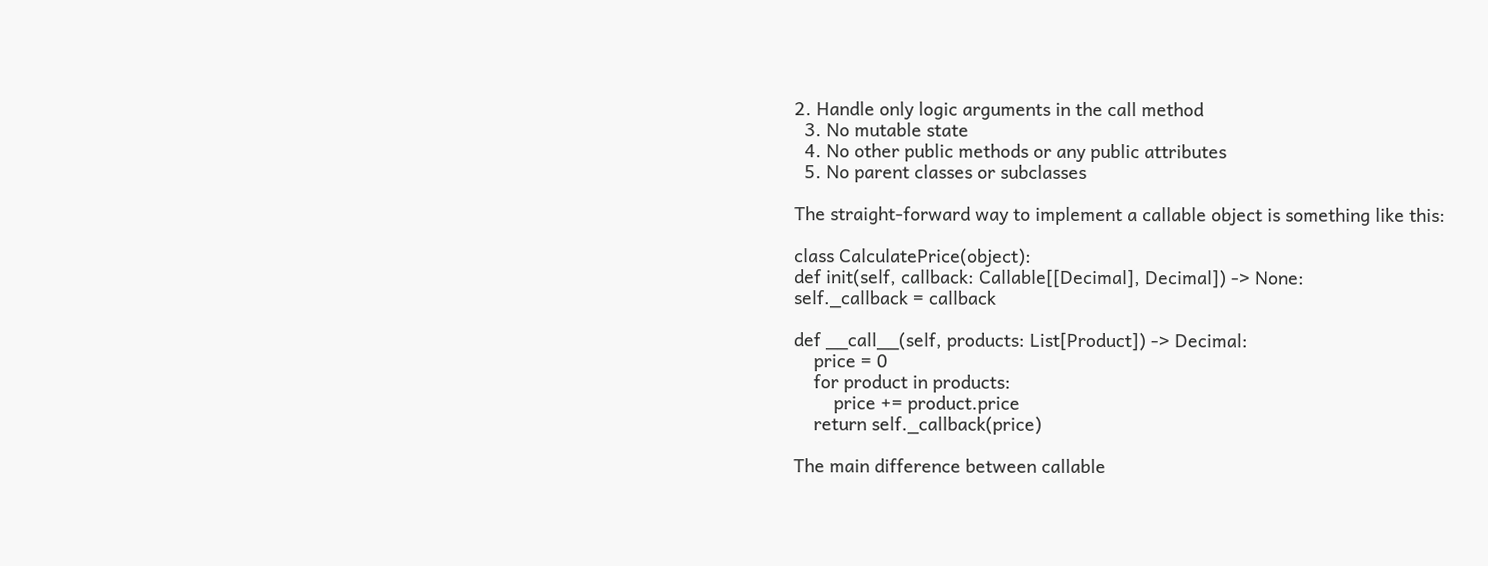2. Handle only logic arguments in the call method
  3. No mutable state
  4. No other public methods or any public attributes
  5. No parent classes or subclasses

The straight-forward way to implement a callable object is something like this:

class CalculatePrice(object):
def init(self, callback: Callable[[Decimal], Decimal]) -> None:
self._callback = callback

def __call__(self, products: List[Product]) -> Decimal:
    price = 0
    for product in products:
        price += product.price
    return self._callback(price)

The main difference between callable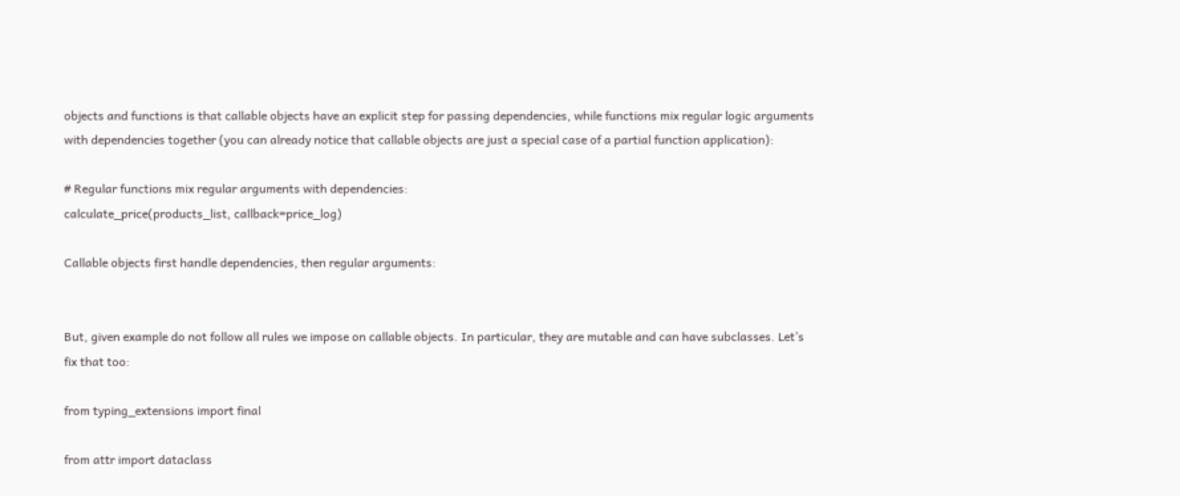objects and functions is that callable objects have an explicit step for passing dependencies, while functions mix regular logic arguments with dependencies together (you can already notice that callable objects are just a special case of a partial function application):

# Regular functions mix regular arguments with dependencies:
calculate_price(products_list, callback=price_log)

Callable objects first handle dependencies, then regular arguments:


But, given example do not follow all rules we impose on callable objects. In particular, they are mutable and can have subclasses. Let’s fix that too:

from typing_extensions import final

from attr import dataclass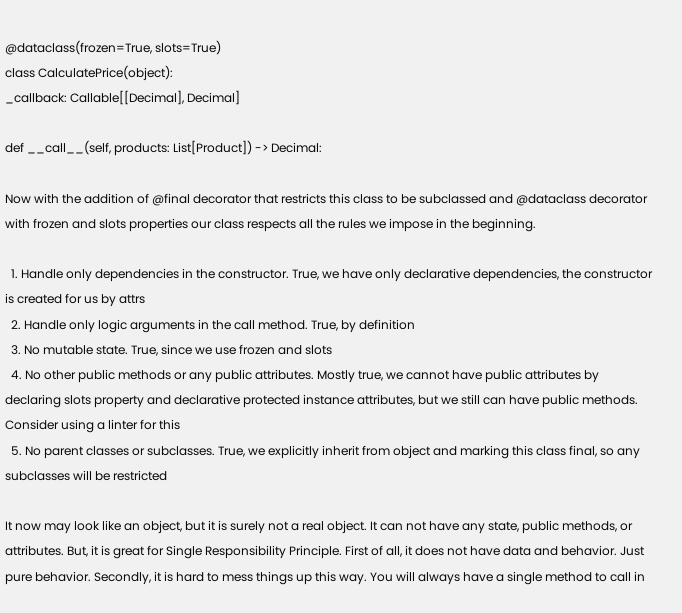@dataclass(frozen=True, slots=True)
class CalculatePrice(object):
_callback: Callable[[Decimal], Decimal]

def __call__(self, products: List[Product]) -> Decimal:

Now with the addition of @final decorator that restricts this class to be subclassed and @dataclass decorator with frozen and slots properties our class respects all the rules we impose in the beginning.

  1. Handle only dependencies in the constructor. True, we have only declarative dependencies, the constructor is created for us by attrs
  2. Handle only logic arguments in the call method. True, by definition
  3. No mutable state. True, since we use frozen and slots
  4. No other public methods or any public attributes. Mostly true, we cannot have public attributes by declaring slots property and declarative protected instance attributes, but we still can have public methods. Consider using a linter for this
  5. No parent classes or subclasses. True, we explicitly inherit from object and marking this class final, so any subclasses will be restricted

It now may look like an object, but it is surely not a real object. It can not have any state, public methods, or attributes. But, it is great for Single Responsibility Principle. First of all, it does not have data and behavior. Just pure behavior. Secondly, it is hard to mess things up this way. You will always have a single method to call in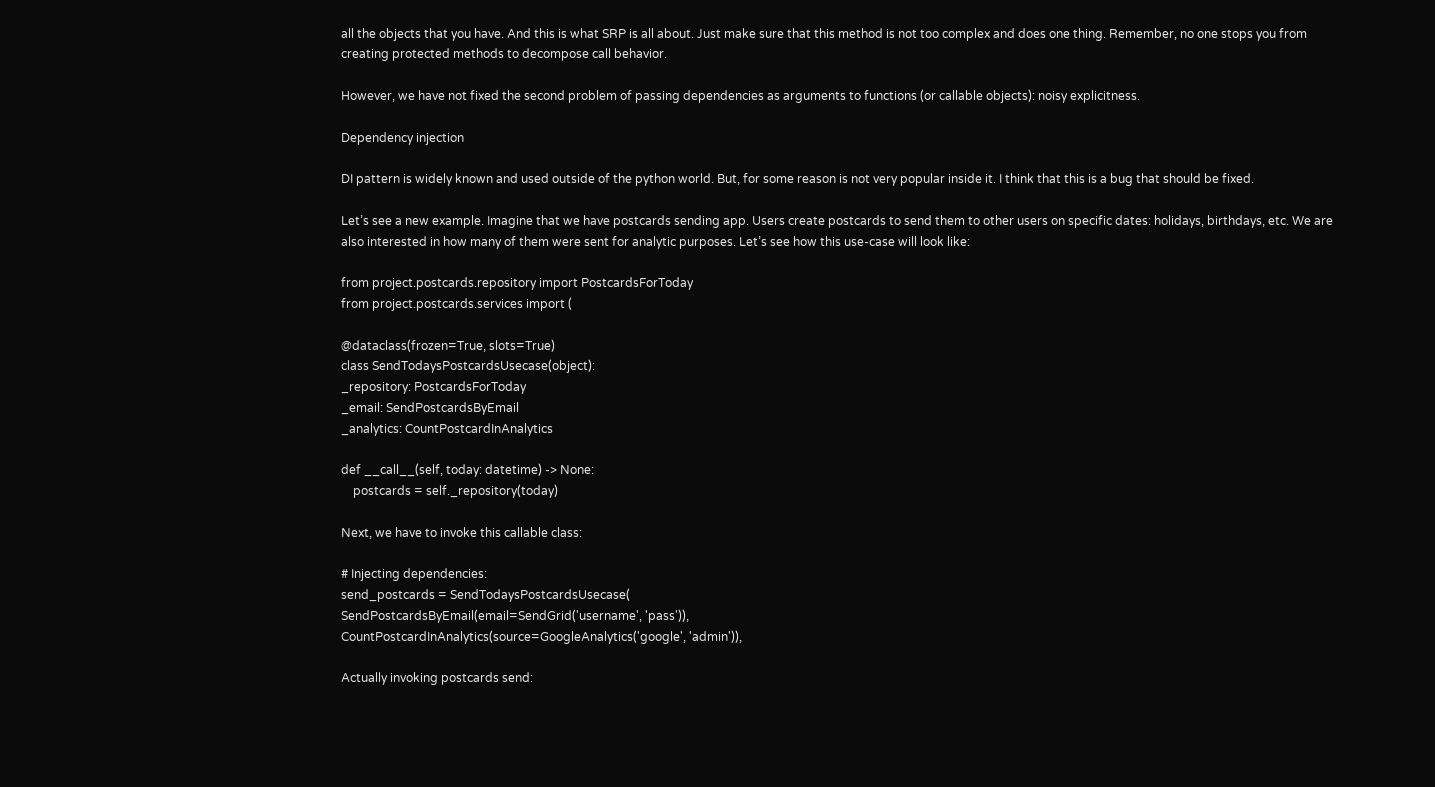all the objects that you have. And this is what SRP is all about. Just make sure that this method is not too complex and does one thing. Remember, no one stops you from creating protected methods to decompose call behavior.

However, we have not fixed the second problem of passing dependencies as arguments to functions (or callable objects): noisy explicitness.

Dependency injection

DI pattern is widely known and used outside of the python world. But, for some reason is not very popular inside it. I think that this is a bug that should be fixed.

Let’s see a new example. Imagine that we have postcards sending app. Users create postcards to send them to other users on specific dates: holidays, birthdays, etc. We are also interested in how many of them were sent for analytic purposes. Let’s see how this use-case will look like:

from project.postcards.repository import PostcardsForToday
from project.postcards.services import (

@dataclass(frozen=True, slots=True)
class SendTodaysPostcardsUsecase(object):
_repository: PostcardsForToday
_email: SendPostcardsByEmail
_analytics: CountPostcardInAnalytics

def __call__(self, today: datetime) -> None:
    postcards = self._repository(today)

Next, we have to invoke this callable class:

# Injecting dependencies:
send_postcards = SendTodaysPostcardsUsecase(
SendPostcardsByEmail(email=SendGrid('username', 'pass')),
CountPostcardInAnalytics(source=GoogleAnalytics('google', 'admin')),

Actually invoking postcards send: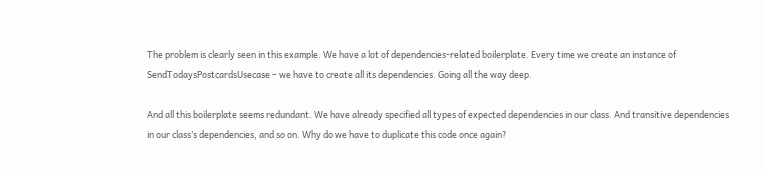The problem is clearly seen in this example. We have a lot of dependencies-related boilerplate. Every time we create an instance of SendTodaysPostcardsUsecase – we have to create all its dependencies. Going all the way deep.

And all this boilerplate seems redundant. We have already specified all types of expected dependencies in our class. And transitive dependencies in our class’s dependencies, and so on. Why do we have to duplicate this code once again?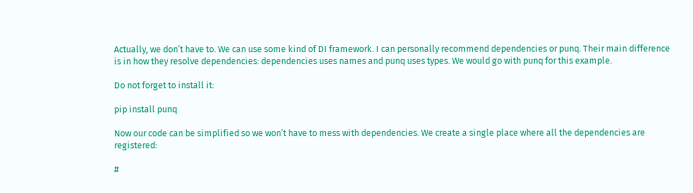Actually, we don’t have to. We can use some kind of DI framework. I can personally recommend dependencies or punq. Their main difference is in how they resolve dependencies: dependencies uses names and punq uses types. We would go with punq for this example.

Do not forget to install it:

pip install punq

Now our code can be simplified so we won’t have to mess with dependencies. We create a single place where all the dependencies are registered:

#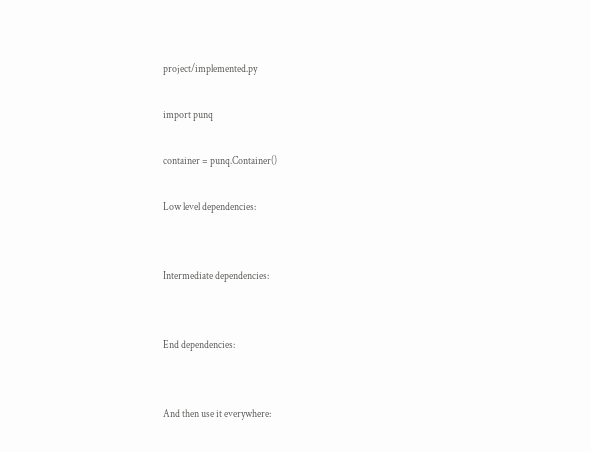project/implemented.py

import punq

container = punq.Container()

Low level dependencies:


Intermediate dependencies:


End dependencies:


And then use it everywhere: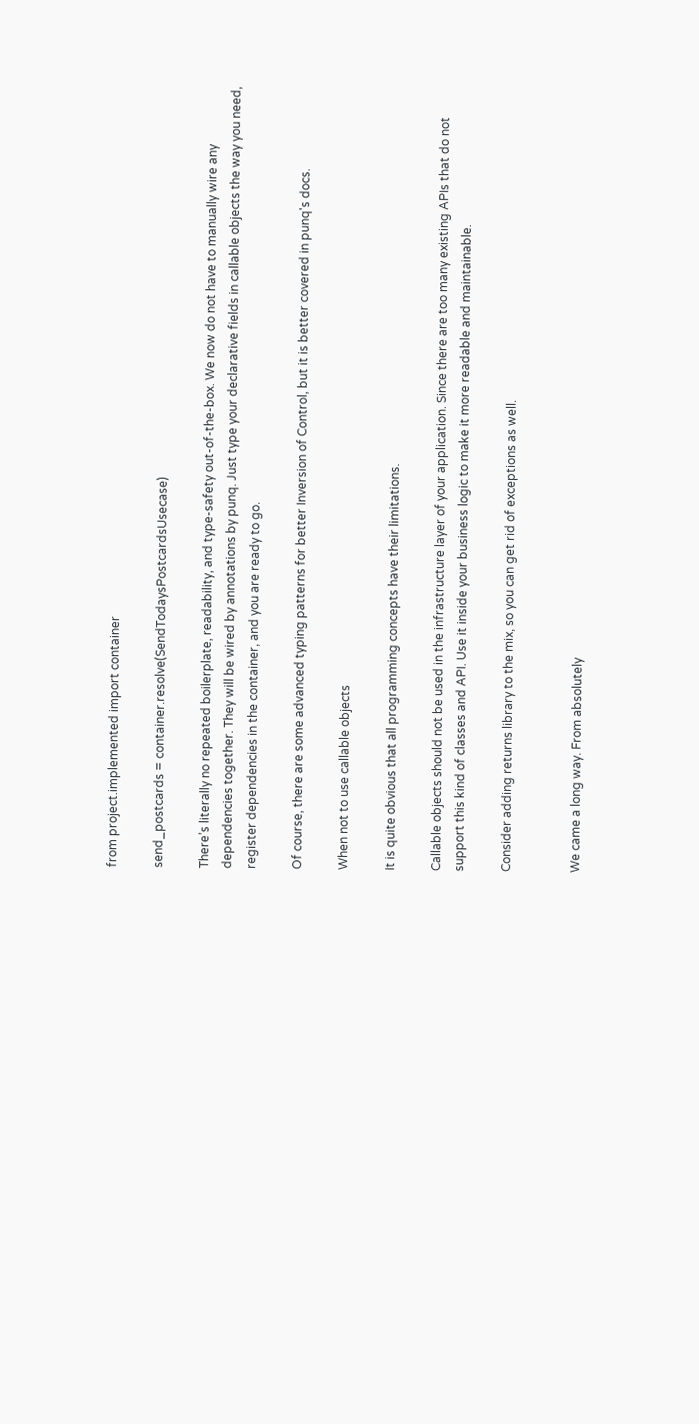from project.implemented import container

send_postcards = container.resolve(SendTodaysPostcardsUsecase)

There’s literally no repeated boilerplate, readability, and type-safety out-of-the-box. We now do not have to manually wire any dependencies together. They will be wired by annotations by punq. Just type your declarative fields in callable objects the way you need, register dependencies in the container, and you are ready to go.

Of course, there are some advanced typing patterns for better Inversion of Control, but it is better covered in punq's docs.

When not to use callable objects

It is quite obvious that all programming concepts have their limitations.

Callable objects should not be used in the infrastructure layer of your application. Since there are too many existing APIs that do not support this kind of classes and API. Use it inside your business logic to make it more readable and maintainable.

Consider adding returns library to the mix, so you can get rid of exceptions as well.


We came a long way. From absolutely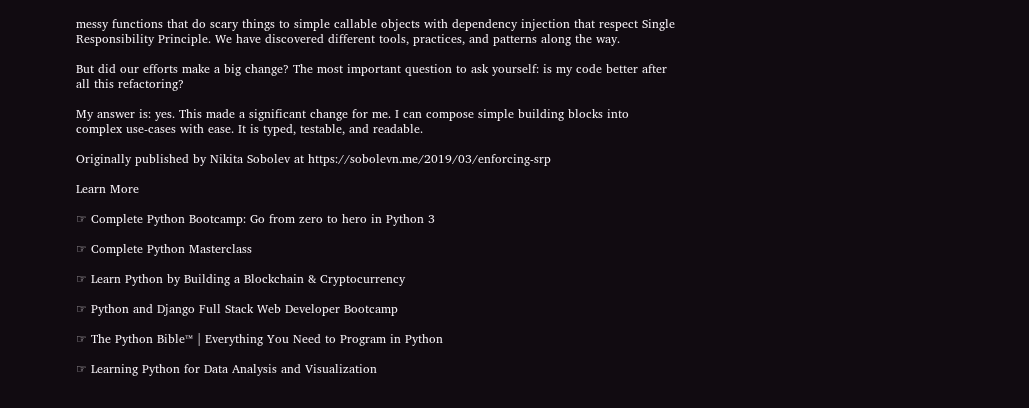messy functions that do scary things to simple callable objects with dependency injection that respect Single Responsibility Principle. We have discovered different tools, practices, and patterns along the way.

But did our efforts make a big change? The most important question to ask yourself: is my code better after all this refactoring?

My answer is: yes. This made a significant change for me. I can compose simple building blocks into complex use-cases with ease. It is typed, testable, and readable.

Originally published by Nikita Sobolev at https://sobolevn.me/2019/03/enforcing-srp

Learn More

☞ Complete Python Bootcamp: Go from zero to hero in Python 3

☞ Complete Python Masterclass

☞ Learn Python by Building a Blockchain & Cryptocurrency

☞ Python and Django Full Stack Web Developer Bootcamp

☞ The Python Bible™ | Everything You Need to Program in Python

☞ Learning Python for Data Analysis and Visualization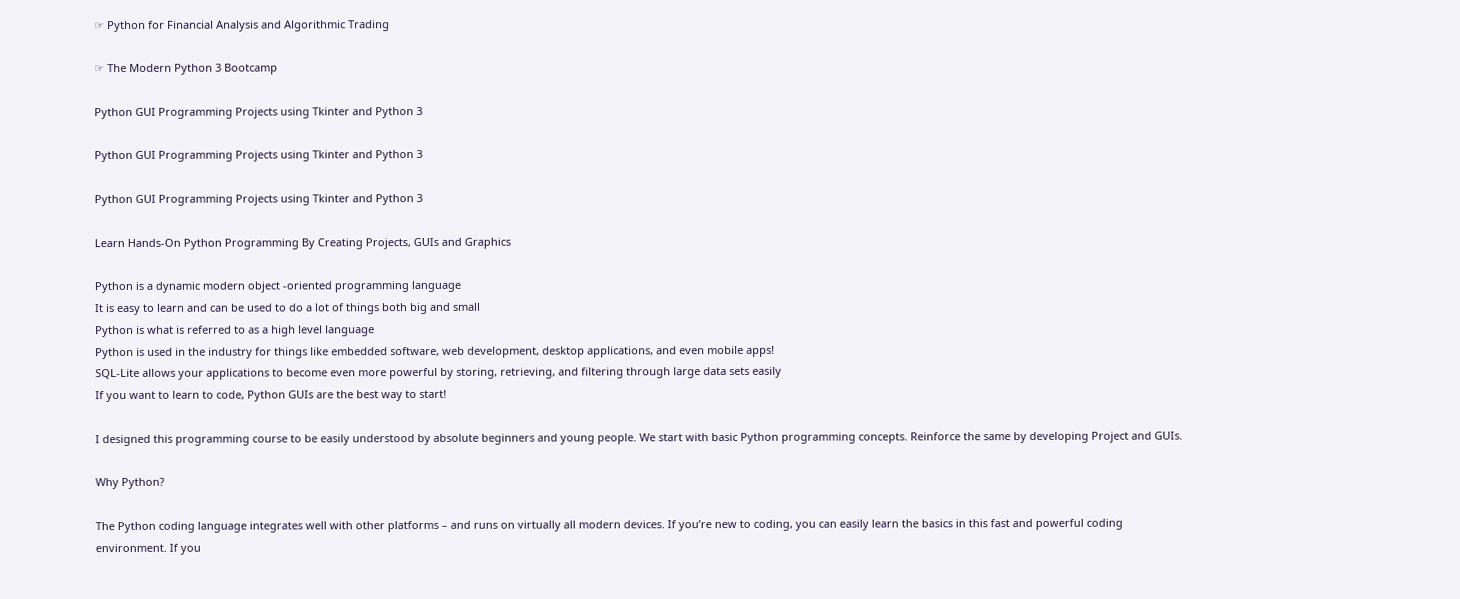☞ Python for Financial Analysis and Algorithmic Trading

☞ The Modern Python 3 Bootcamp

Python GUI Programming Projects using Tkinter and Python 3

Python GUI Programming Projects using Tkinter and Python 3

Python GUI Programming Projects using Tkinter and Python 3

Learn Hands-On Python Programming By Creating Projects, GUIs and Graphics

Python is a dynamic modern object -oriented programming language
It is easy to learn and can be used to do a lot of things both big and small
Python is what is referred to as a high level language
Python is used in the industry for things like embedded software, web development, desktop applications, and even mobile apps!
SQL-Lite allows your applications to become even more powerful by storing, retrieving, and filtering through large data sets easily
If you want to learn to code, Python GUIs are the best way to start!

I designed this programming course to be easily understood by absolute beginners and young people. We start with basic Python programming concepts. Reinforce the same by developing Project and GUIs.

Why Python?

The Python coding language integrates well with other platforms – and runs on virtually all modern devices. If you’re new to coding, you can easily learn the basics in this fast and powerful coding environment. If you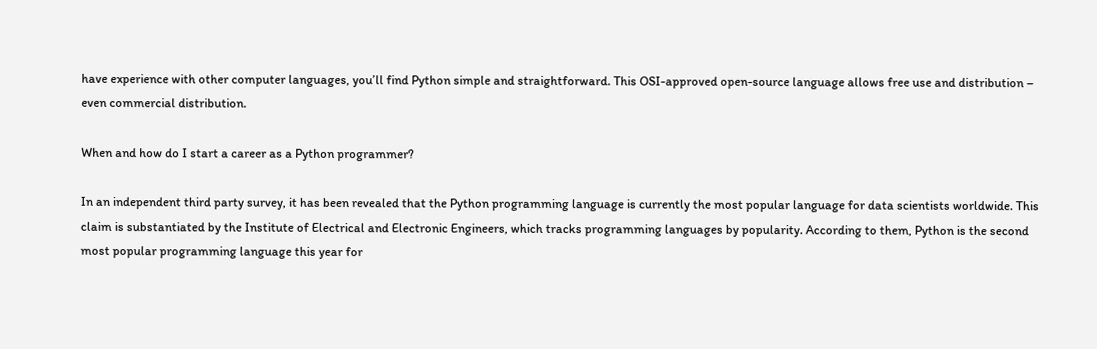have experience with other computer languages, you’ll find Python simple and straightforward. This OSI-approved open-source language allows free use and distribution – even commercial distribution.

When and how do I start a career as a Python programmer?

In an independent third party survey, it has been revealed that the Python programming language is currently the most popular language for data scientists worldwide. This claim is substantiated by the Institute of Electrical and Electronic Engineers, which tracks programming languages by popularity. According to them, Python is the second most popular programming language this year for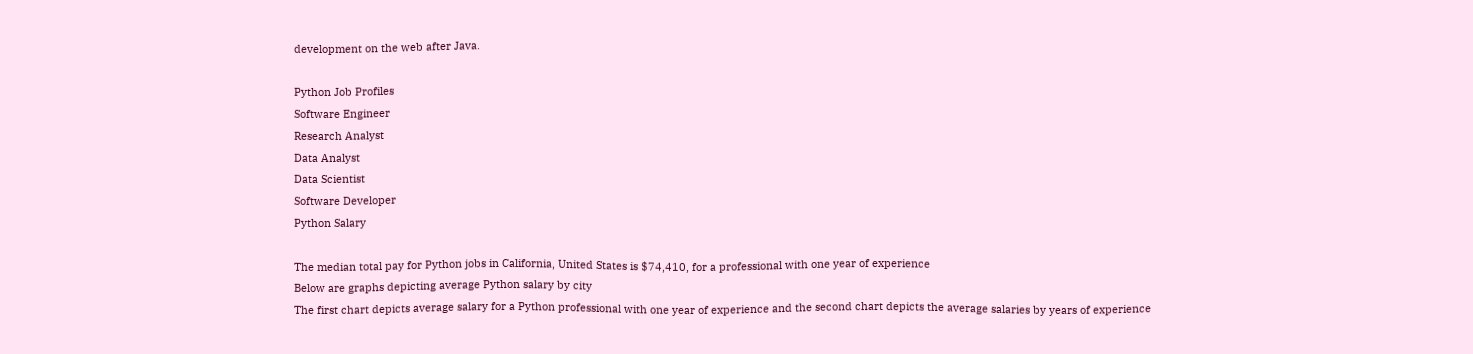development on the web after Java.

Python Job Profiles
Software Engineer
Research Analyst
Data Analyst
Data Scientist
Software Developer
Python Salary

The median total pay for Python jobs in California, United States is $74,410, for a professional with one year of experience
Below are graphs depicting average Python salary by city
The first chart depicts average salary for a Python professional with one year of experience and the second chart depicts the average salaries by years of experience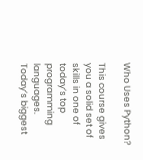Who Uses Python?

This course gives you a solid set of skills in one of today’s top programming languages. Today’s biggest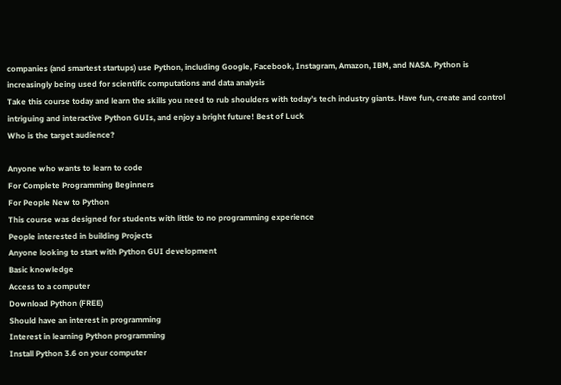companies (and smartest startups) use Python, including Google, Facebook, Instagram, Amazon, IBM, and NASA. Python is increasingly being used for scientific computations and data analysis
Take this course today and learn the skills you need to rub shoulders with today’s tech industry giants. Have fun, create and control intriguing and interactive Python GUIs, and enjoy a bright future! Best of Luck
Who is the target audience?

Anyone who wants to learn to code
For Complete Programming Beginners
For People New to Python
This course was designed for students with little to no programming experience
People interested in building Projects
Anyone looking to start with Python GUI development
Basic knowledge
Access to a computer
Download Python (FREE)
Should have an interest in programming
Interest in learning Python programming
Install Python 3.6 on your computer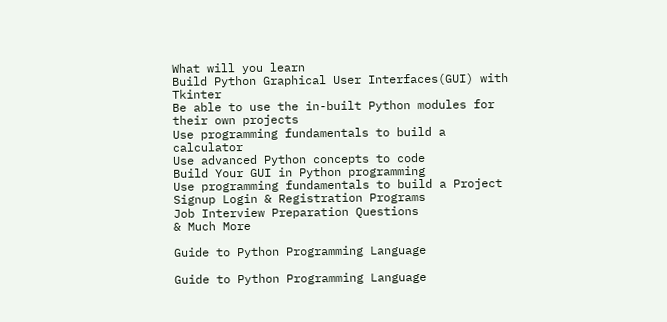What will you learn
Build Python Graphical User Interfaces(GUI) with Tkinter
Be able to use the in-built Python modules for their own projects
Use programming fundamentals to build a calculator
Use advanced Python concepts to code
Build Your GUI in Python programming
Use programming fundamentals to build a Project
Signup Login & Registration Programs
Job Interview Preparation Questions
& Much More

Guide to Python Programming Language

Guide to Python Programming Language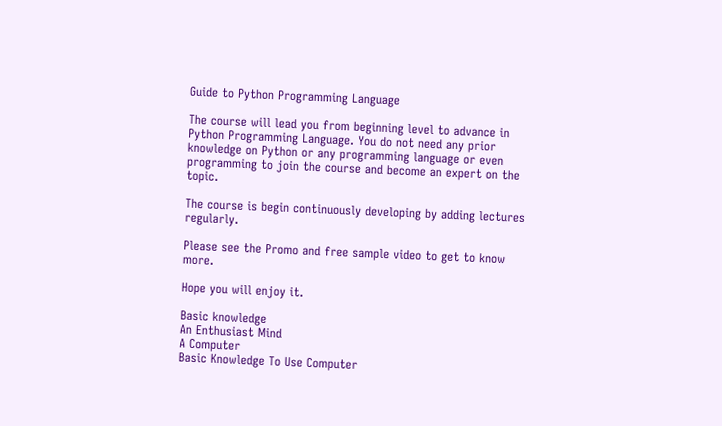Guide to Python Programming Language

The course will lead you from beginning level to advance in Python Programming Language. You do not need any prior knowledge on Python or any programming language or even programming to join the course and become an expert on the topic.

The course is begin continuously developing by adding lectures regularly.

Please see the Promo and free sample video to get to know more.

Hope you will enjoy it.

Basic knowledge
An Enthusiast Mind
A Computer
Basic Knowledge To Use Computer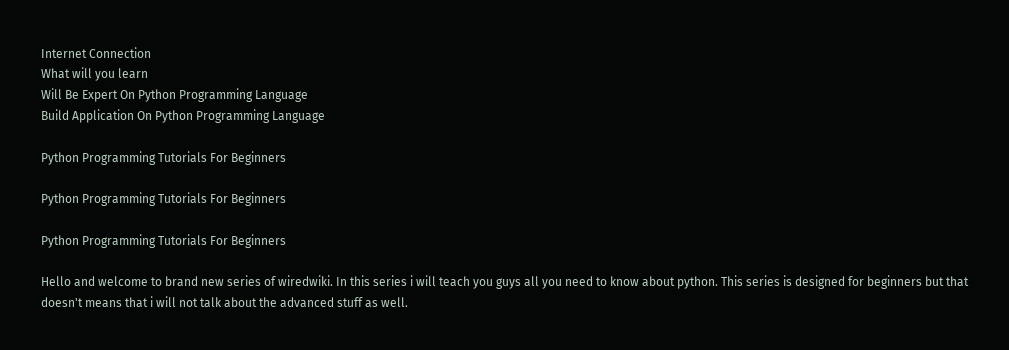Internet Connection
What will you learn
Will Be Expert On Python Programming Language
Build Application On Python Programming Language

Python Programming Tutorials For Beginners

Python Programming Tutorials For Beginners

Python Programming Tutorials For Beginners

Hello and welcome to brand new series of wiredwiki. In this series i will teach you guys all you need to know about python. This series is designed for beginners but that doesn't means that i will not talk about the advanced stuff as well.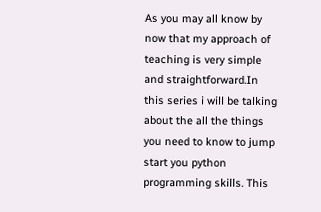As you may all know by now that my approach of teaching is very simple and straightforward.In this series i will be talking about the all the things you need to know to jump start you python programming skills. This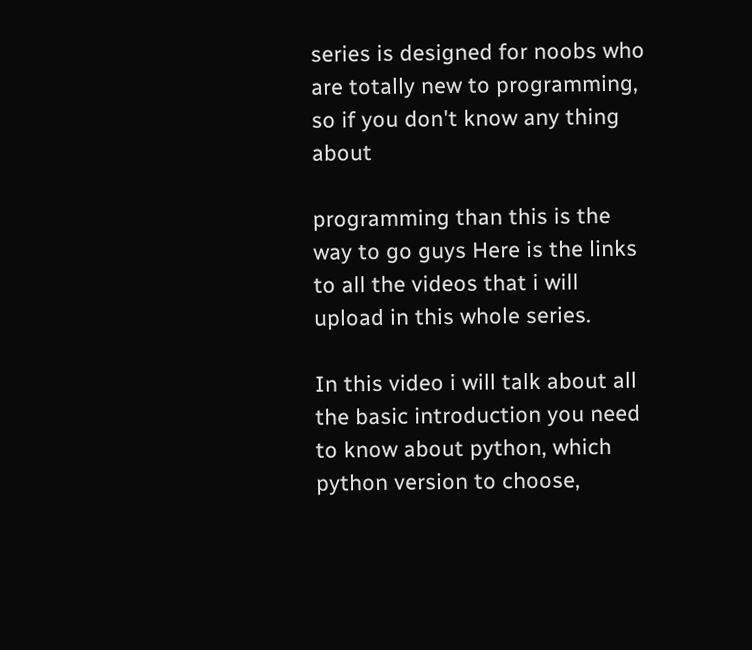series is designed for noobs who are totally new to programming, so if you don't know any thing about

programming than this is the way to go guys Here is the links to all the videos that i will upload in this whole series.

In this video i will talk about all the basic introduction you need to know about python, which python version to choose,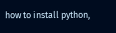how to install python,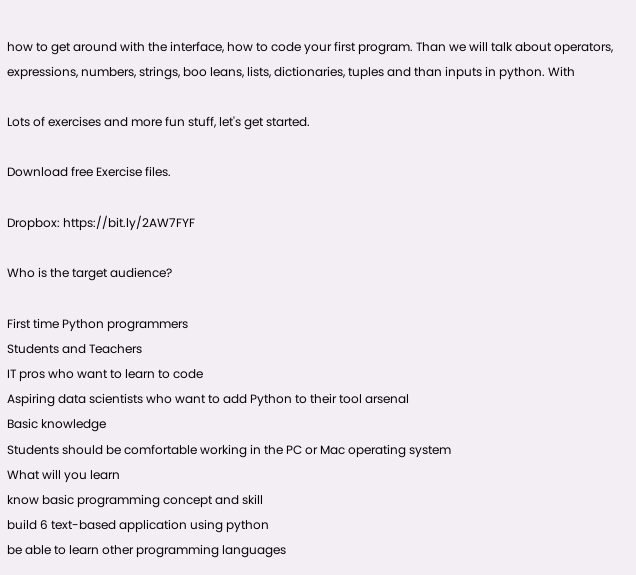how to get around with the interface, how to code your first program. Than we will talk about operators, expressions, numbers, strings, boo leans, lists, dictionaries, tuples and than inputs in python. With

Lots of exercises and more fun stuff, let's get started.

Download free Exercise files.

Dropbox: https://bit.ly/2AW7FYF

Who is the target audience?

First time Python programmers
Students and Teachers
IT pros who want to learn to code
Aspiring data scientists who want to add Python to their tool arsenal
Basic knowledge
Students should be comfortable working in the PC or Mac operating system
What will you learn
know basic programming concept and skill
build 6 text-based application using python
be able to learn other programming languages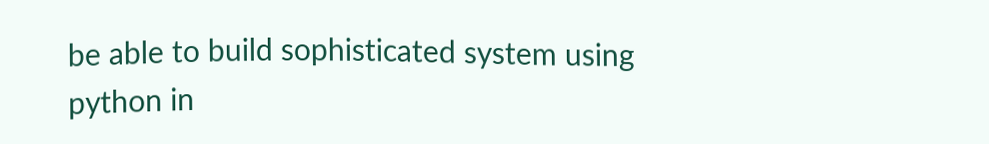be able to build sophisticated system using python in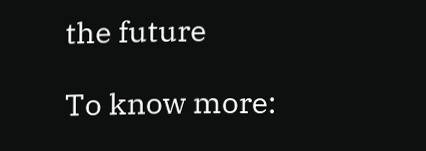the future

To know more: